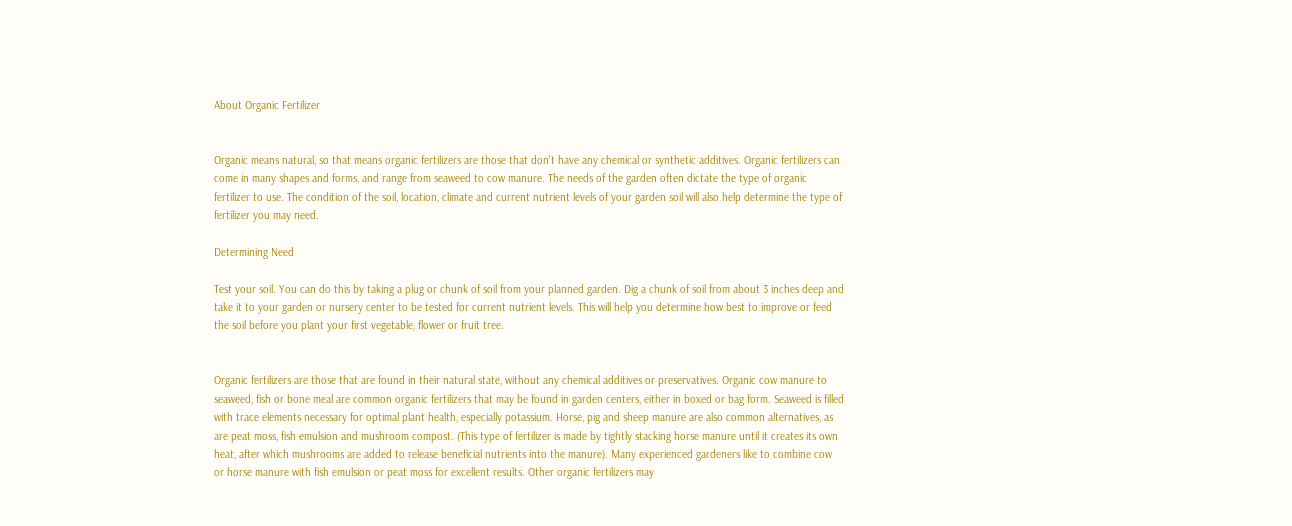About Organic Fertilizer


Organic means natural, so that means organic fertilizers are those that don't have any chemical or synthetic additives. Organic fertilizers can come in many shapes and forms, and range from seaweed to cow manure. The needs of the garden often dictate the type of organic fertilizer to use. The condition of the soil, location, climate and current nutrient levels of your garden soil will also help determine the type of fertilizer you may need.

Determining Need

Test your soil. You can do this by taking a plug or chunk of soil from your planned garden. Dig a chunk of soil from about 3 inches deep and take it to your garden or nursery center to be tested for current nutrient levels. This will help you determine how best to improve or feed the soil before you plant your first vegetable, flower or fruit tree.


Organic fertilizers are those that are found in their natural state, without any chemical additives or preservatives. Organic cow manure to seaweed, fish or bone meal are common organic fertilizers that may be found in garden centers, either in boxed or bag form. Seaweed is filled with trace elements necessary for optimal plant health, especially potassium. Horse, pig and sheep manure are also common alternatives, as are peat moss, fish emulsion and mushroom compost. (This type of fertilizer is made by tightly stacking horse manure until it creates its own heat, after which mushrooms are added to release beneficial nutrients into the manure). Many experienced gardeners like to combine cow or horse manure with fish emulsion or peat moss for excellent results. Other organic fertilizers may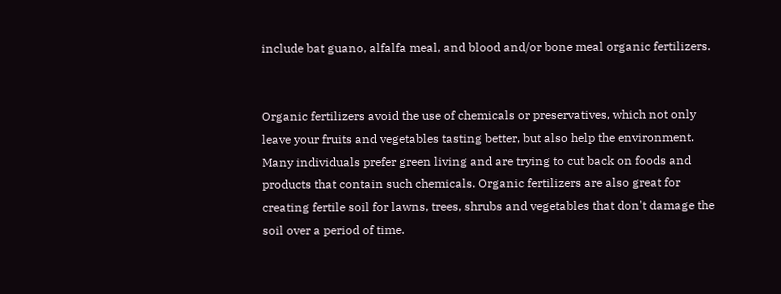include bat guano, alfalfa meal, and blood and/or bone meal organic fertilizers.


Organic fertilizers avoid the use of chemicals or preservatives, which not only leave your fruits and vegetables tasting better, but also help the environment. Many individuals prefer green living and are trying to cut back on foods and products that contain such chemicals. Organic fertilizers are also great for creating fertile soil for lawns, trees, shrubs and vegetables that don't damage the soil over a period of time.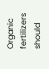Organic fertilizers should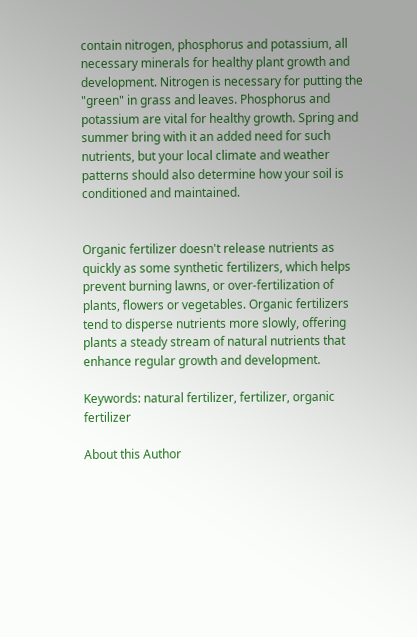contain nitrogen, phosphorus and potassium, all necessary minerals for healthy plant growth and development. Nitrogen is necessary for putting the "green" in grass and leaves. Phosphorus and potassium are vital for healthy growth. Spring and summer bring with it an added need for such nutrients, but your local climate and weather patterns should also determine how your soil is conditioned and maintained.


Organic fertilizer doesn't release nutrients as quickly as some synthetic fertilizers, which helps prevent burning lawns, or over-fertilization of plants, flowers or vegetables. Organic fertilizers tend to disperse nutrients more slowly, offering plants a steady stream of natural nutrients that enhance regular growth and development.

Keywords: natural fertilizer, fertilizer, organic fertilizer

About this Author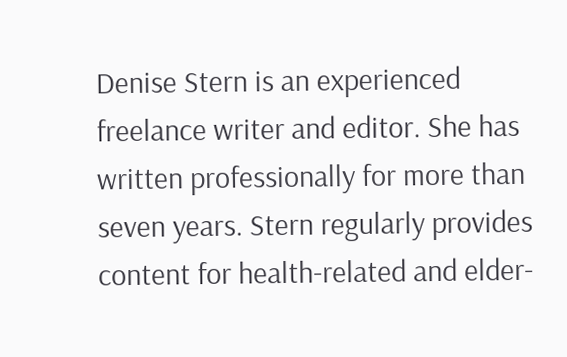Denise Stern is an experienced freelance writer and editor. She has written professionally for more than seven years. Stern regularly provides content for health-related and elder-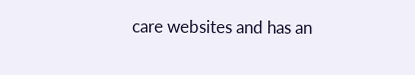care websites and has an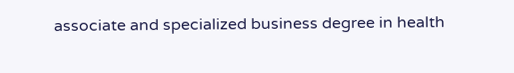associate and specialized business degree in health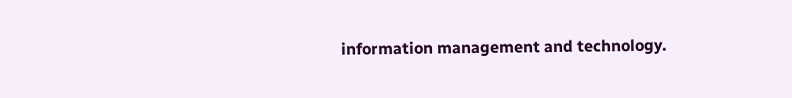information management and technology.